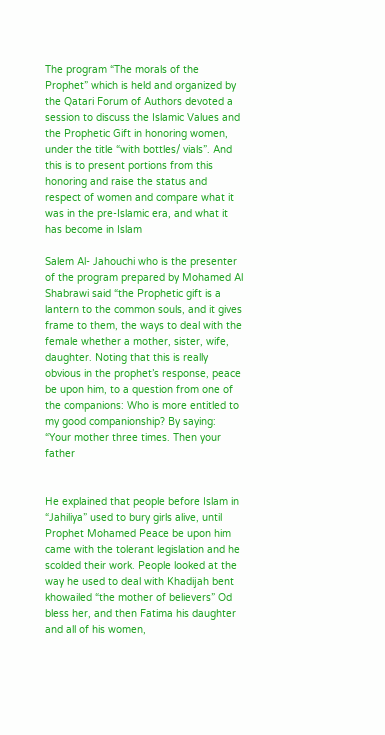The program “The morals of the Prophet” which is held and organized by the Qatari Forum of Authors devoted a session to discuss the Islamic Values and the Prophetic Gift in honoring women, under the title “with bottles/ vials”. And this is to present portions from this honoring and raise the status and respect of women and compare what it was in the pre-Islamic era, and what it has become in Islam

Salem Al- Jahouchi who is the presenter of the program prepared by Mohamed Al Shabrawi said “the Prophetic gift is a lantern to the common souls, and it gives frame to them, the ways to deal with the female whether a mother, sister, wife, daughter. Noting that this is really obvious in the prophet’s response, peace be upon him, to a question from one of the companions: Who is more entitled to my good companionship? By saying: “Your mother three times. Then your father


He explained that people before Islam in “Jahiliya” used to bury girls alive, until Prophet Mohamed Peace be upon him came with the tolerant legislation and he scolded their work. People looked at the way he used to deal with Khadijah bent khowailed “the mother of believers” Od bless her, and then Fatima his daughter and all of his women,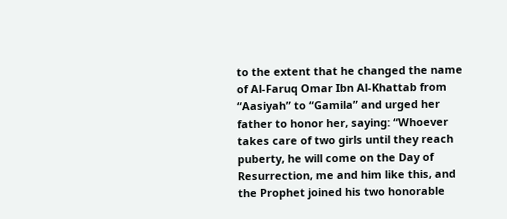to the extent that he changed the name of Al-Faruq Omar Ibn Al-Khattab from “Aasiyah” to “Gamila” and urged her father to honor her, saying: “Whoever takes care of two girls until they reach puberty, he will come on the Day of Resurrection, me and him like this, and the Prophet joined his two honorable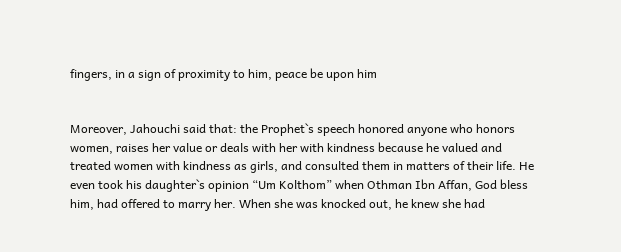fingers, in a sign of proximity to him, peace be upon him


Moreover, Jahouchi said that: the Prophet`s speech honored anyone who honors women, raises her value or deals with her with kindness because he valued and treated women with kindness as girls, and consulted them in matters of their life. He even took his daughter`s opinion “Um Kolthom” when Othman Ibn Affan, God bless him, had offered to marry her. When she was knocked out, he knew she had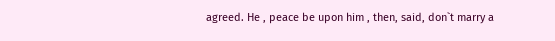agreed. He , peace be upon him , then, said, don`t marry a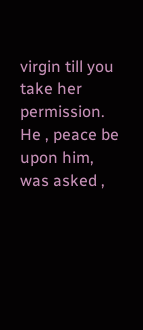virgin till you take her permission. He , peace be upon him, was asked ,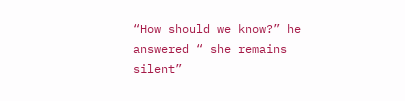“How should we know?” he answered “ she remains silent”